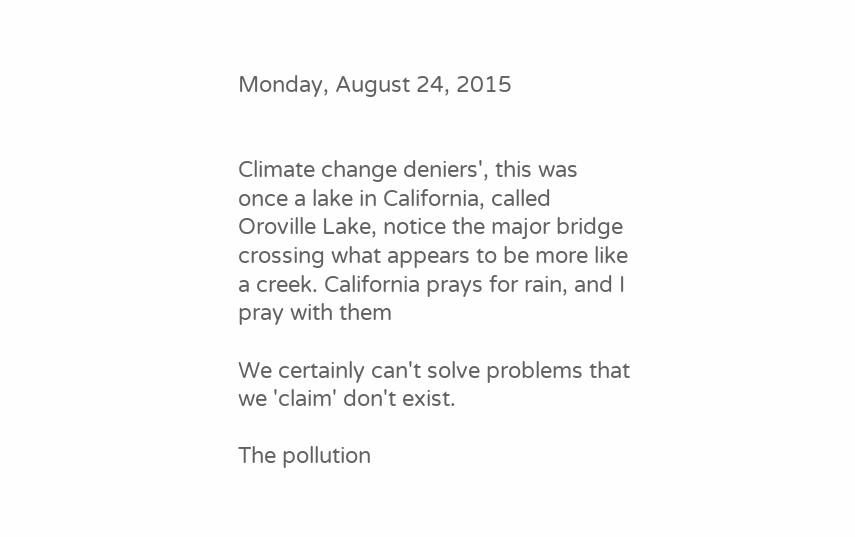Monday, August 24, 2015


Climate change deniers', this was once a lake in California, called Oroville Lake, notice the major bridge crossing what appears to be more like a creek. California prays for rain, and I pray with them

We certainly can't solve problems that we 'claim' don't exist.

The pollution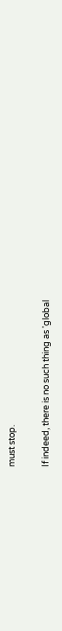must stop.

If indeed, there is no such thing as 'global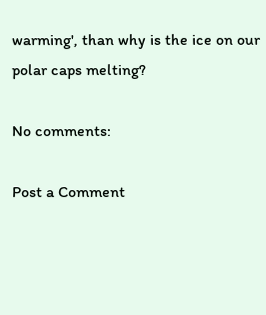warming', than why is the ice on our polar caps melting?

No comments:

Post a Comment